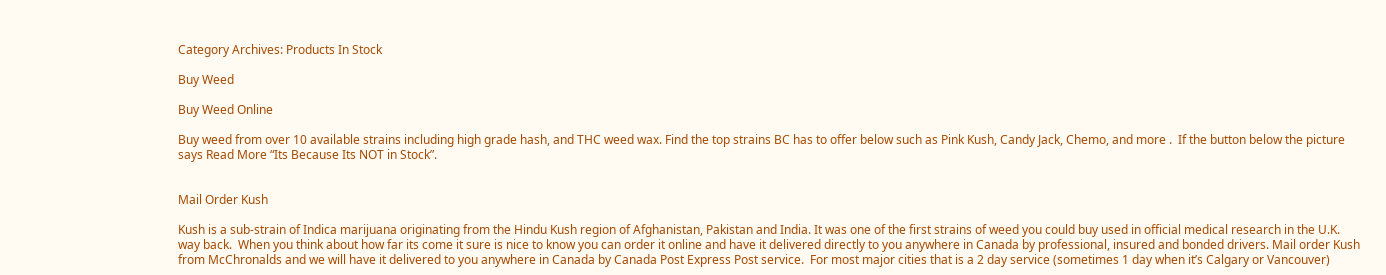Category Archives: Products In Stock

Buy Weed

Buy Weed Online

Buy weed from over 10 available strains including high grade hash, and THC weed wax. Find the top strains BC has to offer below such as Pink Kush, Candy Jack, Chemo, and more .  If the button below the picture says Read More “Its Because Its NOT in Stock”.


Mail Order Kush

Kush is a sub-strain of Indica marijuana originating from the Hindu Kush region of Afghanistan, Pakistan and India. It was one of the first strains of weed you could buy used in official medical research in the U.K. way back.  When you think about how far its come it sure is nice to know you can order it online and have it delivered directly to you anywhere in Canada by professional, insured and bonded drivers. Mail order Kush from McChronalds and we will have it delivered to you anywhere in Canada by Canada Post Express Post service.  For most major cities that is a 2 day service (sometimes 1 day when it’s Calgary or Vancouver)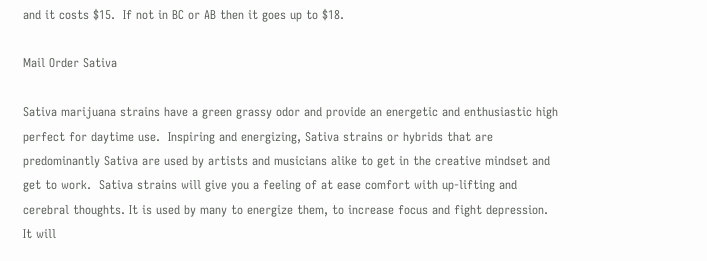and it costs $15.  If not in BC or AB then it goes up to $18.

Mail Order Sativa

Sativa marijuana strains have a green grassy odor and provide an energetic and enthusiastic high perfect for daytime use.  Inspiring and energizing, Sativa strains or hybrids that are predominantly Sativa are used by artists and musicians alike to get in the creative mindset and get to work.  Sativa strains will give you a feeling of at ease comfort with up-lifting and cerebral thoughts. It is used by many to energize them, to increase focus and fight depression.  It will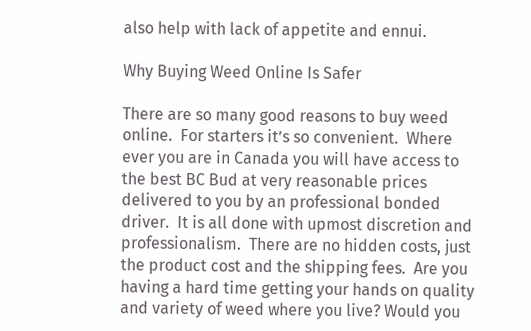also help with lack of appetite and ennui.

Why Buying Weed Online Is Safer

There are so many good reasons to buy weed online.  For starters it’s so convenient.  Where ever you are in Canada you will have access to the best BC Bud at very reasonable prices delivered to you by an professional bonded driver.  It is all done with upmost discretion and professionalism.  There are no hidden costs, just the product cost and the shipping fees.  Are you having a hard time getting your hands on quality and variety of weed where you live? Would you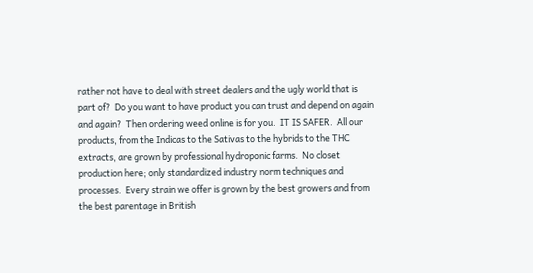rather not have to deal with street dealers and the ugly world that is part of?  Do you want to have product you can trust and depend on again and again?  Then ordering weed online is for you.  IT IS SAFER.  All our products, from the Indicas to the Sativas to the hybrids to the THC extracts, are grown by professional hydroponic farms.  No closet production here; only standardized industry norm techniques and processes.  Every strain we offer is grown by the best growers and from the best parentage in British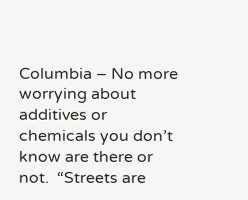Columbia – No more worrying about additives or chemicals you don’t know are there or not.  “Streets are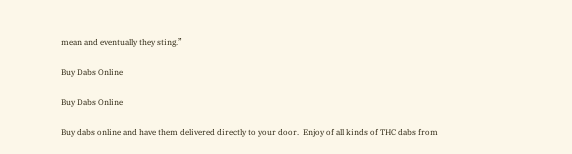mean and eventually they sting.”

Buy Dabs Online

Buy Dabs Online

Buy dabs online and have them delivered directly to your door.  Enjoy of all kinds of THC dabs from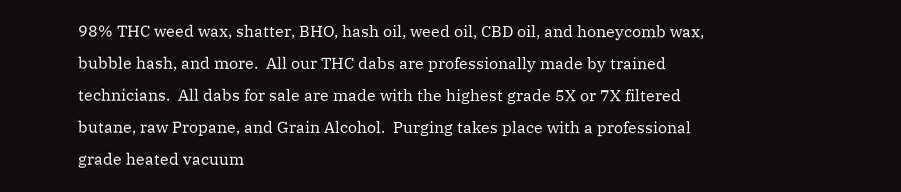98% THC weed wax, shatter, BHO, hash oil, weed oil, CBD oil, and honeycomb wax, bubble hash, and more.  All our THC dabs are professionally made by trained technicians.  All dabs for sale are made with the highest grade 5X or 7X filtered butane, raw Propane, and Grain Alcohol.  Purging takes place with a professional grade heated vacuum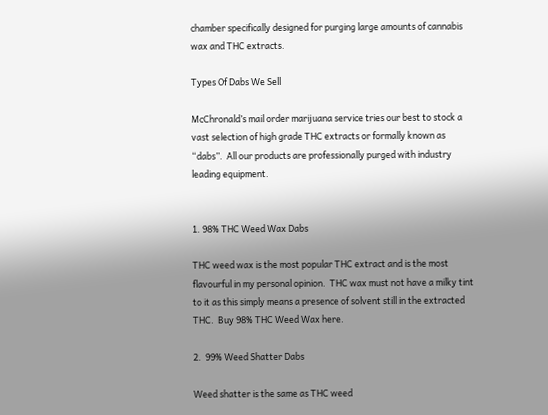chamber specifically designed for purging large amounts of cannabis wax and THC extracts.

Types Of Dabs We Sell

McChronald’s mail order marijuana service tries our best to stock a vast selection of high grade THC extracts or formally known as “dabs”.  All our products are professionally purged with industry leading equipment.


1. 98% THC Weed Wax Dabs

THC weed wax is the most popular THC extract and is the most flavourful in my personal opinion.  THC wax must not have a milky tint to it as this simply means a presence of solvent still in the extracted THC.  Buy 98% THC Weed Wax here.

2.  99% Weed Shatter Dabs

Weed shatter is the same as THC weed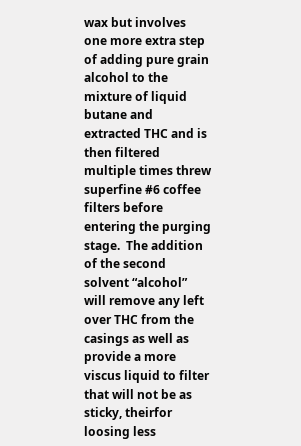wax but involves one more extra step of adding pure grain alcohol to the mixture of liquid butane and extracted THC and is then filtered multiple times threw superfine #6 coffee filters before entering the purging stage.  The addition of the second solvent “alcohol” will remove any left over THC from the casings as well as provide a more viscus liquid to filter that will not be as sticky, theirfor loosing less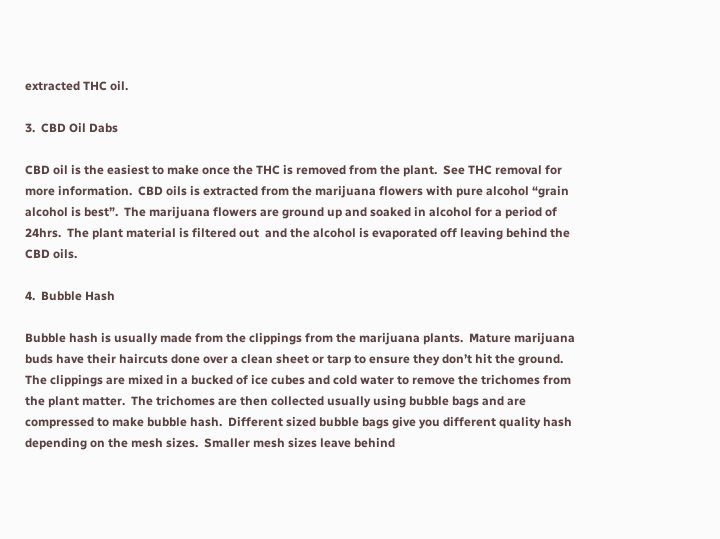extracted THC oil.

3.  CBD Oil Dabs

CBD oil is the easiest to make once the THC is removed from the plant.  See THC removal for more information.  CBD oils is extracted from the marijuana flowers with pure alcohol “grain alcohol is best”.  The marijuana flowers are ground up and soaked in alcohol for a period of 24hrs.  The plant material is filtered out  and the alcohol is evaporated off leaving behind the CBD oils.

4.  Bubble Hash

Bubble hash is usually made from the clippings from the marijuana plants.  Mature marijuana buds have their haircuts done over a clean sheet or tarp to ensure they don’t hit the ground.  The clippings are mixed in a bucked of ice cubes and cold water to remove the trichomes from the plant matter.  The trichomes are then collected usually using bubble bags and are compressed to make bubble hash.  Different sized bubble bags give you different quality hash depending on the mesh sizes.  Smaller mesh sizes leave behind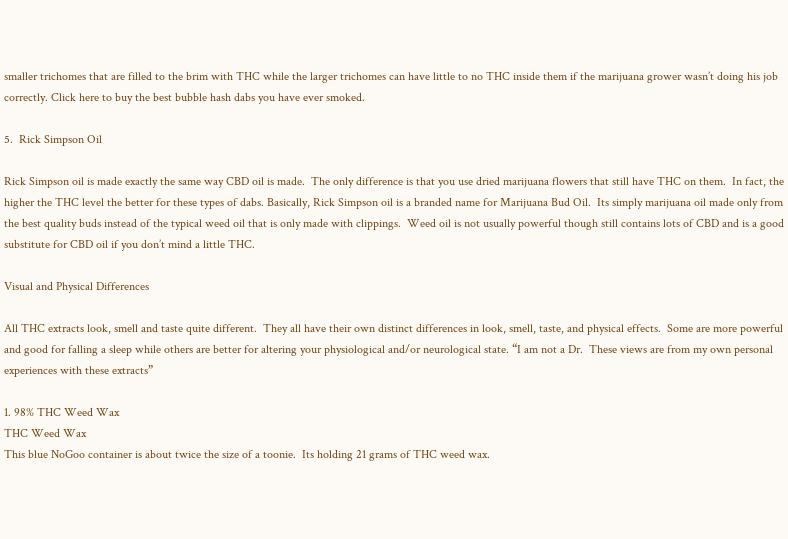smaller trichomes that are filled to the brim with THC while the larger trichomes can have little to no THC inside them if the marijuana grower wasn’t doing his job correctly. Click here to buy the best bubble hash dabs you have ever smoked.

5.  Rick Simpson Oil

Rick Simpson oil is made exactly the same way CBD oil is made.  The only difference is that you use dried marijuana flowers that still have THC on them.  In fact, the higher the THC level the better for these types of dabs. Basically, Rick Simpson oil is a branded name for Marijuana Bud Oil.  Its simply marijuana oil made only from the best quality buds instead of the typical weed oil that is only made with clippings.  Weed oil is not usually powerful though still contains lots of CBD and is a good substitute for CBD oil if you don’t mind a little THC.

Visual and Physical Differences

All THC extracts look, smell and taste quite different.  They all have their own distinct differences in look, smell, taste, and physical effects.  Some are more powerful and good for falling a sleep while others are better for altering your physiological and/or neurological state. “I am not a Dr.  These views are from my own personal experiences with these extracts”

1. 98% THC Weed Wax
THC Weed Wax
This blue NoGoo container is about twice the size of a toonie.  Its holding 21 grams of THC weed wax.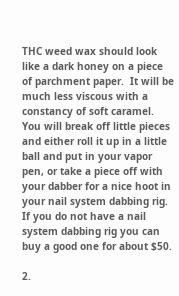THC weed wax should look like a dark honey on a piece of parchment paper.  It will be much less viscous with a constancy of soft caramel.  You will break off little pieces and either roll it up in a little ball and put in your vapor pen, or take a piece off with your dabber for a nice hoot in your nail system dabbing rig.  If you do not have a nail system dabbing rig you can buy a good one for about $50.

2.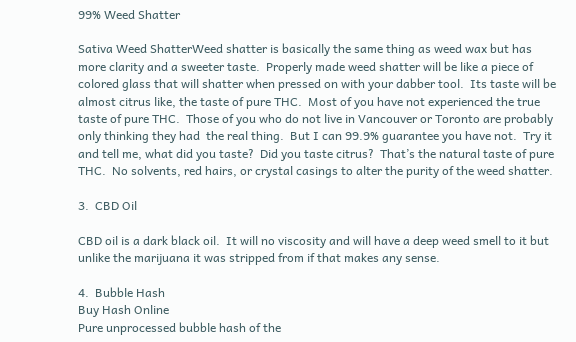99% Weed Shatter

Sativa Weed ShatterWeed shatter is basically the same thing as weed wax but has more clarity and a sweeter taste.  Properly made weed shatter will be like a piece of colored glass that will shatter when pressed on with your dabber tool.  Its taste will be almost citrus like, the taste of pure THC.  Most of you have not experienced the true taste of pure THC.  Those of you who do not live in Vancouver or Toronto are probably only thinking they had  the real thing.  But I can 99.9% guarantee you have not.  Try it and tell me, what did you taste?  Did you taste citrus?  That’s the natural taste of pure THC.  No solvents, red hairs, or crystal casings to alter the purity of the weed shatter.

3.  CBD Oil

CBD oil is a dark black oil.  It will no viscosity and will have a deep weed smell to it but unlike the marijuana it was stripped from if that makes any sense.

4.  Bubble Hash
Buy Hash Online
Pure unprocessed bubble hash of the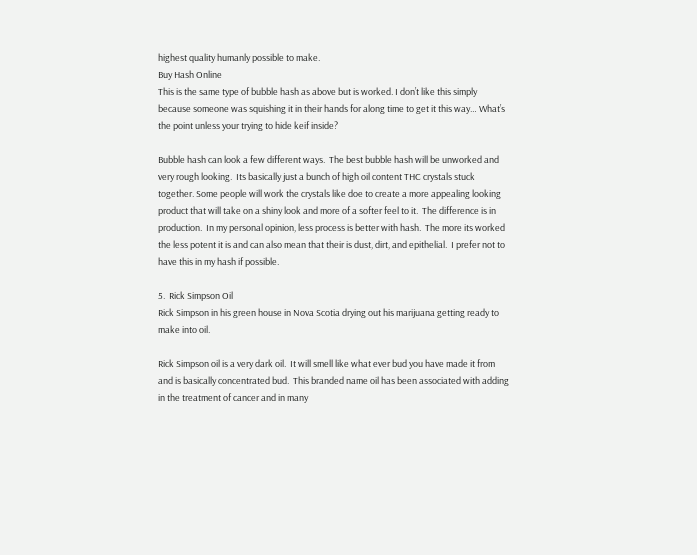highest quality humanly possible to make.
Buy Hash Online
This is the same type of bubble hash as above but is worked. I don’t like this simply because someone was squishing it in their hands for along time to get it this way… What’s the point unless your trying to hide keif inside?

Bubble hash can look a few different ways.  The best bubble hash will be unworked and very rough looking.  Its basically just a bunch of high oil content THC crystals stuck together. Some people will work the crystals like doe to create a more appealing looking product that will take on a shiny look and more of a softer feel to it.  The difference is in production.  In my personal opinion, less process is better with hash.  The more its worked the less potent it is and can also mean that their is dust, dirt, and epithelial.  I prefer not to have this in my hash if possible.

5.  Rick Simpson Oil
Rick Simpson in his green house in Nova Scotia drying out his marijuana getting ready to make into oil.

Rick Simpson oil is a very dark oil.  It will smell like what ever bud you have made it from and is basically concentrated bud.  This branded name oil has been associated with adding in the treatment of cancer and in many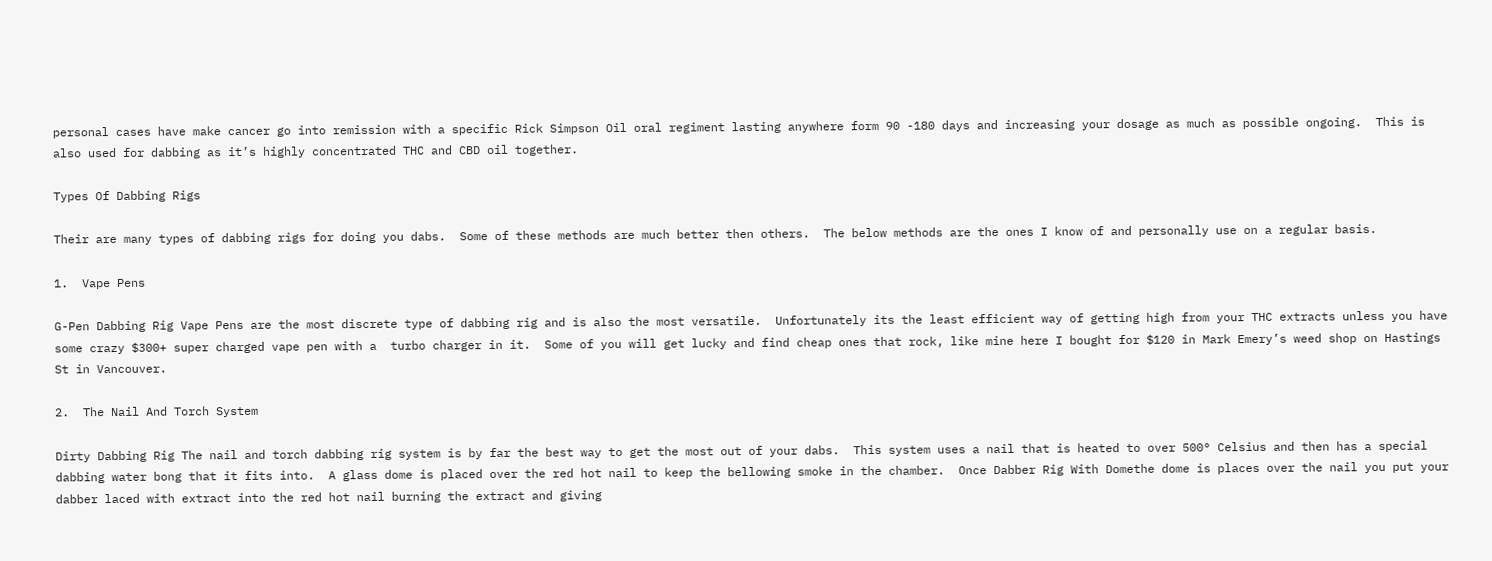personal cases have make cancer go into remission with a specific Rick Simpson Oil oral regiment lasting anywhere form 90 -180 days and increasing your dosage as much as possible ongoing.  This is also used for dabbing as it’s highly concentrated THC and CBD oil together.

Types Of Dabbing Rigs

Their are many types of dabbing rigs for doing you dabs.  Some of these methods are much better then others.  The below methods are the ones I know of and personally use on a regular basis.

1.  Vape Pens

G-Pen Dabbing Rig Vape Pens are the most discrete type of dabbing rig and is also the most versatile.  Unfortunately its the least efficient way of getting high from your THC extracts unless you have some crazy $300+ super charged vape pen with a  turbo charger in it.  Some of you will get lucky and find cheap ones that rock, like mine here I bought for $120 in Mark Emery’s weed shop on Hastings St in Vancouver.

2.  The Nail And Torch System

Dirty Dabbing Rig The nail and torch dabbing rig system is by far the best way to get the most out of your dabs.  This system uses a nail that is heated to over 500° Celsius and then has a special dabbing water bong that it fits into.  A glass dome is placed over the red hot nail to keep the bellowing smoke in the chamber.  Once Dabber Rig With Domethe dome is places over the nail you put your dabber laced with extract into the red hot nail burning the extract and giving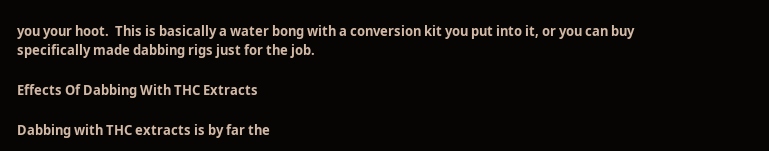you your hoot.  This is basically a water bong with a conversion kit you put into it, or you can buy specifically made dabbing rigs just for the job.

Effects Of Dabbing With THC Extracts

Dabbing with THC extracts is by far the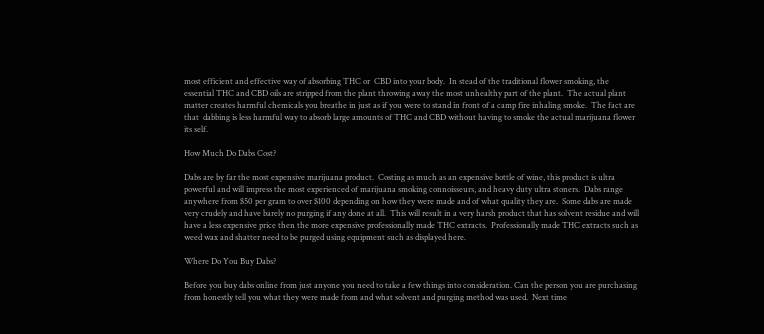most efficient and effective way of absorbing THC or  CBD into your body.  In stead of the traditional flower smoking, the essential THC and CBD oils are stripped from the plant throwing away the most unhealthy part of the plant.  The actual plant matter creates harmful chemicals you breathe in just as if you were to stand in front of a camp fire inhaling smoke.  The fact are that  dabbing is less harmful way to absorb large amounts of THC and CBD without having to smoke the actual marijuana flower its self.

How Much Do Dabs Cost?

Dabs are by far the most expensive marijuana product.  Costing as much as an expensive bottle of wine, this product is ultra powerful and will impress the most experienced of marijuana smoking connoisseurs, and heavy duty ultra stoners.  Dabs range anywhere from $50 per gram to over $100 depending on how they were made and of what quality they are.  Some dabs are made very crudely and have barely no purging if any done at all.  This will result in a very harsh product that has solvent residue and will have a less expensive price then the more expensive professionally made THC extracts.  Professionally made THC extracts such as weed wax and shatter need to be purged using equipment such as displayed here.

Where Do You Buy Dabs?

Before you buy dabs online from just anyone you need to take a few things into consideration. Can the person you are purchasing from honestly tell you what they were made from and what solvent and purging method was used.  Next time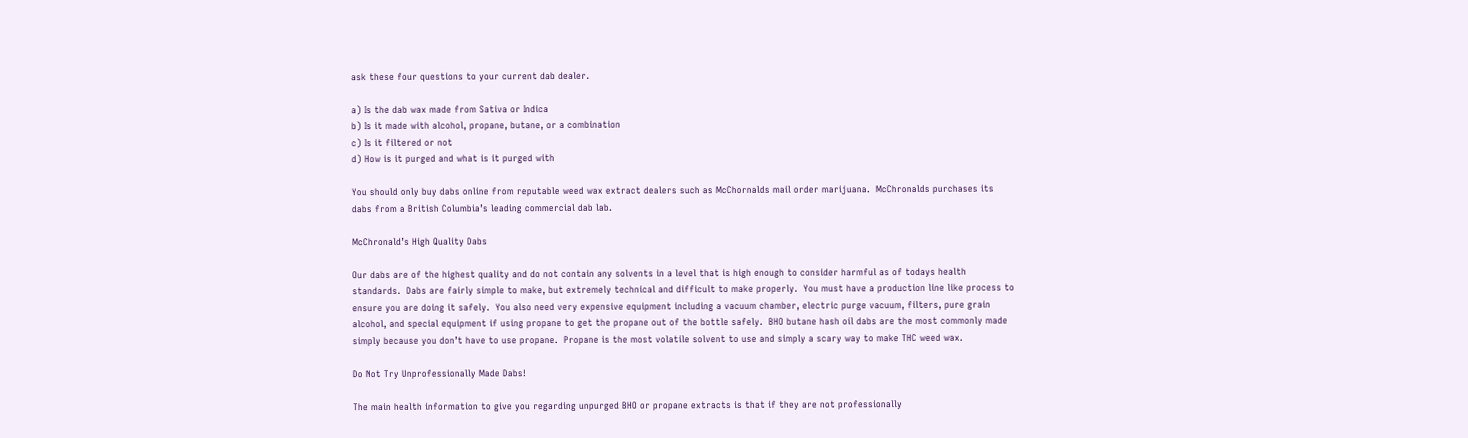ask these four questions to your current dab dealer.

a) Is the dab wax made from Sativa or Indica
b) Is it made with alcohol, propane, butane, or a combination
c) Is it filtered or not
d) How is it purged and what is it purged with

You should only buy dabs online from reputable weed wax extract dealers such as McChornalds mail order marijuana.  McChronalds purchases its dabs from a British Columbia’s leading commercial dab lab.

McChronald’s High Quality Dabs

Our dabs are of the highest quality and do not contain any solvents in a level that is high enough to consider harmful as of todays health standards.  Dabs are fairly simple to make, but extremely technical and difficult to make properly.  You must have a production line like process to ensure you are doing it safely.  You also need very expensive equipment including a vacuum chamber, electric purge vacuum, filters, pure grain alcohol, and special equipment if using propane to get the propane out of the bottle safely.  BHO butane hash oil dabs are the most commonly made simply because you don’t have to use propane.  Propane is the most volatile solvent to use and simply a scary way to make THC weed wax.

Do Not Try Unprofessionally Made Dabs!

The main health information to give you regarding unpurged BHO or propane extracts is that if they are not professionally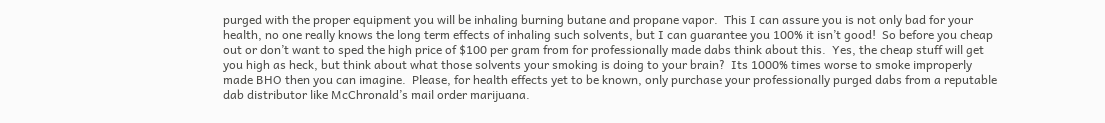purged with the proper equipment you will be inhaling burning butane and propane vapor.  This I can assure you is not only bad for your health, no one really knows the long term effects of inhaling such solvents, but I can guarantee you 100% it isn’t good!  So before you cheap out or don’t want to sped the high price of $100 per gram from for professionally made dabs think about this.  Yes, the cheap stuff will get you high as heck, but think about what those solvents your smoking is doing to your brain?  Its 1000% times worse to smoke improperly made BHO then you can imagine.  Please, for health effects yet to be known, only purchase your professionally purged dabs from a reputable dab distributor like McChronald’s mail order marijuana.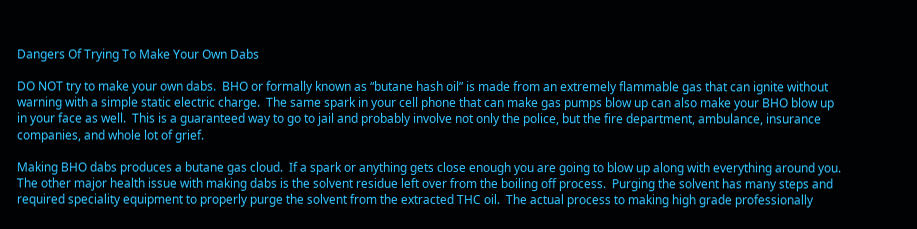Dangers Of Trying To Make Your Own Dabs

DO NOT try to make your own dabs.  BHO or formally known as “butane hash oil” is made from an extremely flammable gas that can ignite without warning with a simple static electric charge.  The same spark in your cell phone that can make gas pumps blow up can also make your BHO blow up in your face as well.  This is a guaranteed way to go to jail and probably involve not only the police, but the fire department, ambulance, insurance companies, and whole lot of grief.

Making BHO dabs produces a butane gas cloud.  If a spark or anything gets close enough you are going to blow up along with everything around you.  The other major health issue with making dabs is the solvent residue left over from the boiling off process.  Purging the solvent has many steps and required speciality equipment to properly purge the solvent from the extracted THC oil.  The actual process to making high grade professionally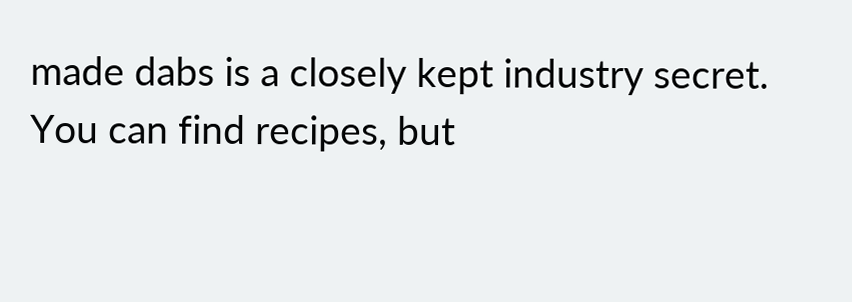made dabs is a closely kept industry secret.  You can find recipes, but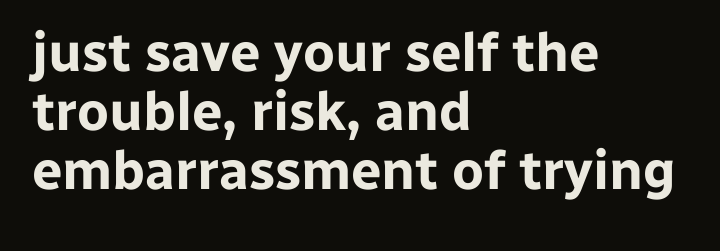just save your self the trouble, risk, and embarrassment of trying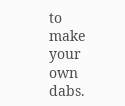to make your own dabs.